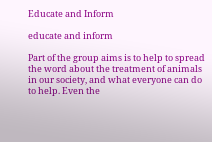Educate and Inform

educate and inform

Part of the group aims is to help to spread the word about the treatment of animals in our society, and what everyone can do to help. Even the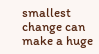smallest change can make a huge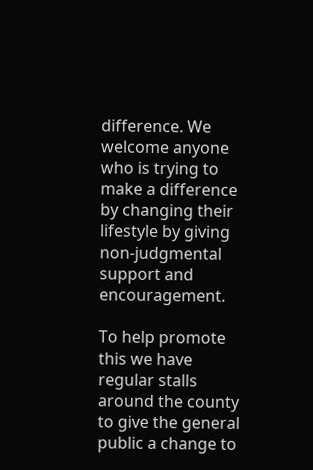difference. We welcome anyone who is trying to make a difference by changing their lifestyle by giving non-judgmental support and encouragement.

To help promote this we have regular stalls around the county to give the general public a change to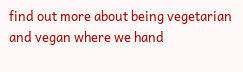find out more about being vegetarian and vegan where we hand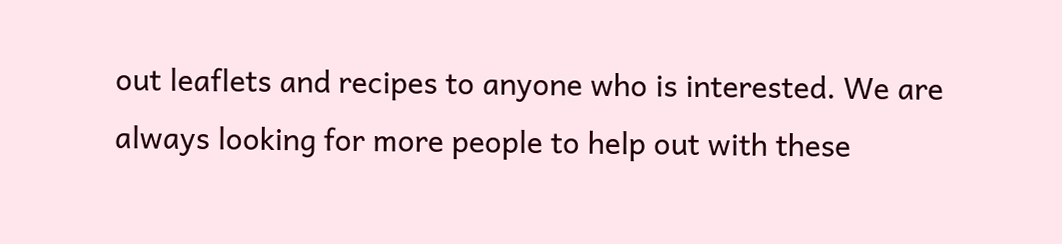out leaflets and recipes to anyone who is interested. We are always looking for more people to help out with these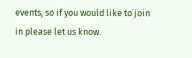events, so if you would like to join in please let us know.